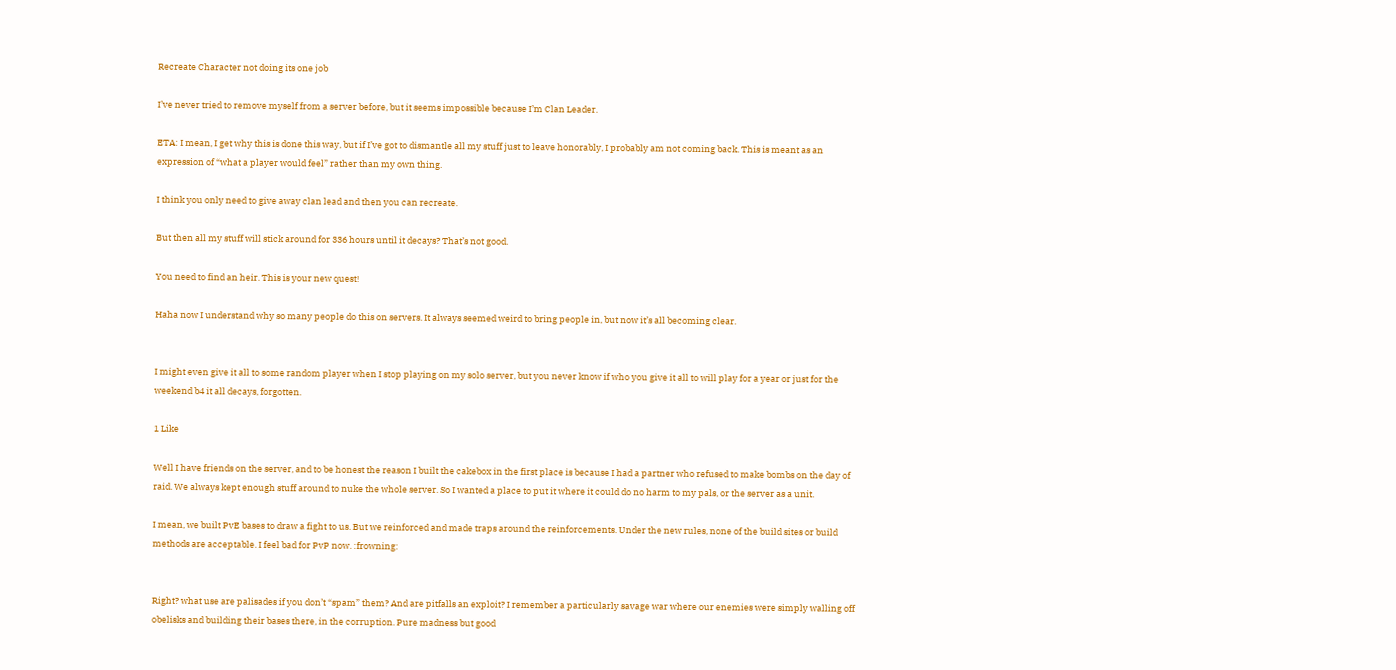Recreate Character not doing its one job

I’ve never tried to remove myself from a server before, but it seems impossible because I’m Clan Leader.

ETA: I mean, I get why this is done this way, but if I’ve got to dismantle all my stuff just to leave honorably, I probably am not coming back. This is meant as an expression of “what a player would feel” rather than my own thing.

I think you only need to give away clan lead and then you can recreate.

But then all my stuff will stick around for 336 hours until it decays? That’s not good.

You need to find an heir. This is your new quest!

Haha now I understand why so many people do this on servers. It always seemed weird to bring people in, but now it’s all becoming clear.


I might even give it all to some random player when I stop playing on my solo server, but you never know if who you give it all to will play for a year or just for the weekend b4 it all decays, forgotten.

1 Like

Well I have friends on the server, and to be honest the reason I built the cakebox in the first place is because I had a partner who refused to make bombs on the day of raid. We always kept enough stuff around to nuke the whole server. So I wanted a place to put it where it could do no harm to my pals, or the server as a unit.

I mean, we built PvE bases to draw a fight to us. But we reinforced and made traps around the reinforcements. Under the new rules, none of the build sites or build methods are acceptable. I feel bad for PvP now. :frowning:


Right? what use are palisades if you don’t “spam” them? And are pitfalls an exploit? I remember a particularly savage war where our enemies were simply walling off obelisks and building their bases there, in the corruption. Pure madness but good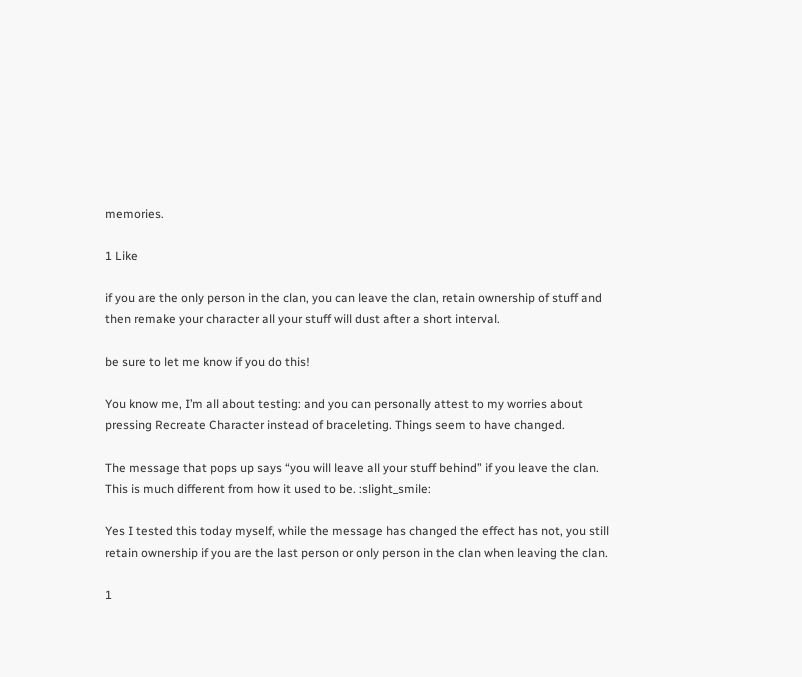memories.

1 Like

if you are the only person in the clan, you can leave the clan, retain ownership of stuff and then remake your character all your stuff will dust after a short interval.

be sure to let me know if you do this!

You know me, I’m all about testing: and you can personally attest to my worries about pressing Recreate Character instead of braceleting. Things seem to have changed.

The message that pops up says “you will leave all your stuff behind” if you leave the clan. This is much different from how it used to be. :slight_smile:

Yes I tested this today myself, while the message has changed the effect has not, you still retain ownership if you are the last person or only person in the clan when leaving the clan.

1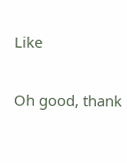Like

Oh good, thank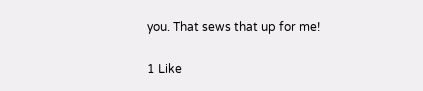you. That sews that up for me!

1 Like